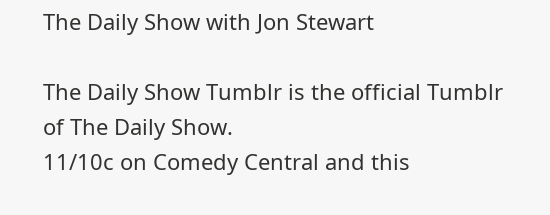The Daily Show with Jon Stewart

The Daily Show Tumblr is the official Tumblr of The Daily Show.
11/10c on Comedy Central and this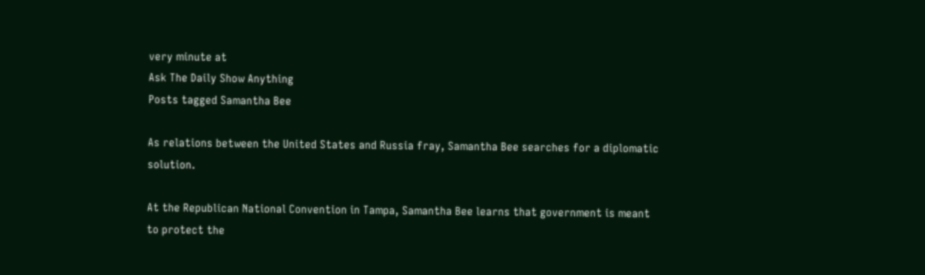very minute at
Ask The Daily Show Anything
Posts tagged Samantha Bee

As relations between the United States and Russia fray, Samantha Bee searches for a diplomatic solution.

At the Republican National Convention in Tampa, Samantha Bee learns that government is meant to protect the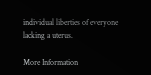individual liberties of everyone lacking a uterus.

More Information